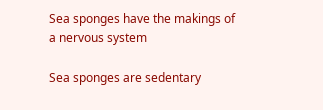Sea sponges have the makings of a nervous system

Sea sponges are sedentary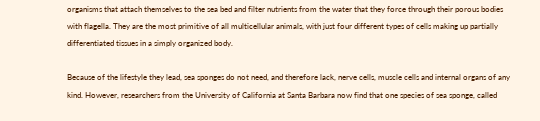organisms that attach themselves to the sea bed and filter nutrients from the water that they force through their porous bodies with flagella. They are the most primitive of all multicellular animals, with just four different types of cells making up partially differentiated tissues in a simply organized body.

Because of the lifestyle they lead, sea sponges do not need, and therefore lack, nerve cells, muscle cells and internal organs of any kind. However, researchers from the University of California at Santa Barbara now find that one species of sea sponge, called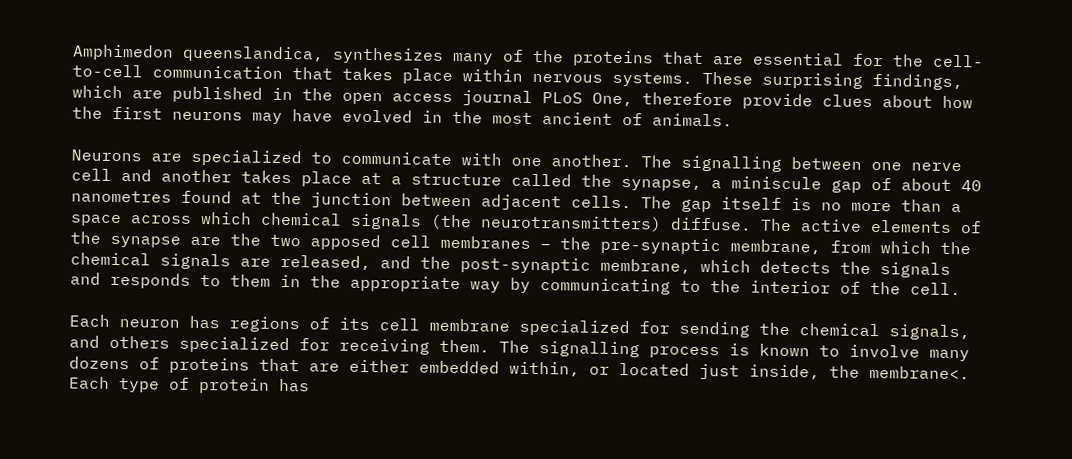Amphimedon queenslandica, synthesizes many of the proteins that are essential for the cell-to-cell communication that takes place within nervous systems. These surprising findings, which are published in the open access journal PLoS One, therefore provide clues about how the first neurons may have evolved in the most ancient of animals.

Neurons are specialized to communicate with one another. The signalling between one nerve cell and another takes place at a structure called the synapse, a miniscule gap of about 40 nanometres found at the junction between adjacent cells. The gap itself is no more than a space across which chemical signals (the neurotransmitters) diffuse. The active elements of the synapse are the two apposed cell membranes – the pre-synaptic membrane, from which the chemical signals are released, and the post-synaptic membrane, which detects the signals and responds to them in the appropriate way by communicating to the interior of the cell.

Each neuron has regions of its cell membrane specialized for sending the chemical signals, and others specialized for receiving them. The signalling process is known to involve many dozens of proteins that are either embedded within, or located just inside, the membrane<. Each type of protein has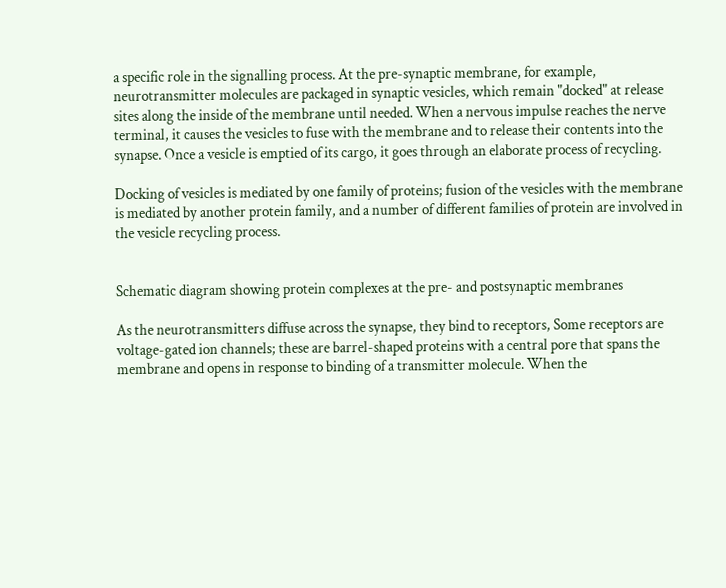a specific role in the signalling process. At the pre-synaptic membrane, for example, neurotransmitter molecules are packaged in synaptic vesicles, which remain "docked" at release sites along the inside of the membrane until needed. When a nervous impulse reaches the nerve terminal, it causes the vesicles to fuse with the membrane and to release their contents into the synapse. Once a vesicle is emptied of its cargo, it goes through an elaborate process of recycling.

Docking of vesicles is mediated by one family of proteins; fusion of the vesicles with the membrane is mediated by another protein family, and a number of different families of protein are involved in the vesicle recycling process.


Schematic diagram showing protein complexes at the pre- and postsynaptic membranes

As the neurotransmitters diffuse across the synapse, they bind to receptors, Some receptors are voltage-gated ion channels; these are barrel-shaped proteins with a central pore that spans the membrane and opens in response to binding of a transmitter molecule. When the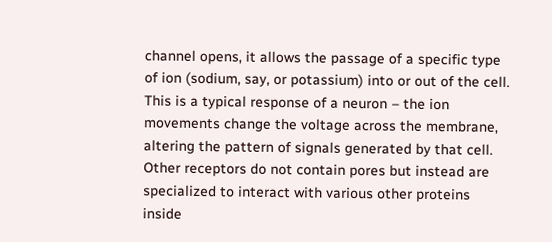channel opens, it allows the passage of a specific type of ion (sodium, say, or potassium) into or out of the cell. This is a typical response of a neuron – the ion movements change the voltage across the membrane, altering the pattern of signals generated by that cell. Other receptors do not contain pores but instead are specialized to interact with various other proteins inside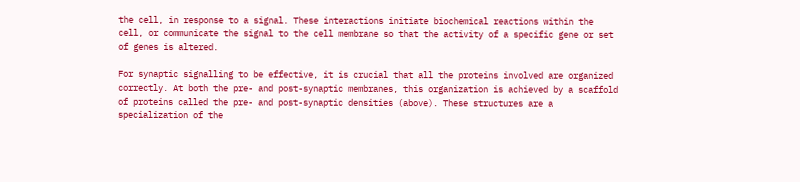the cell, in response to a signal. These interactions initiate biochemical reactions within the cell, or communicate the signal to the cell membrane so that the activity of a specific gene or set of genes is altered.

For synaptic signalling to be effective, it is crucial that all the proteins involved are organized correctly. At both the pre- and post-synaptic membranes, this organization is achieved by a scaffold of proteins called the pre- and post-synaptic densities (above). These structures are a specialization of the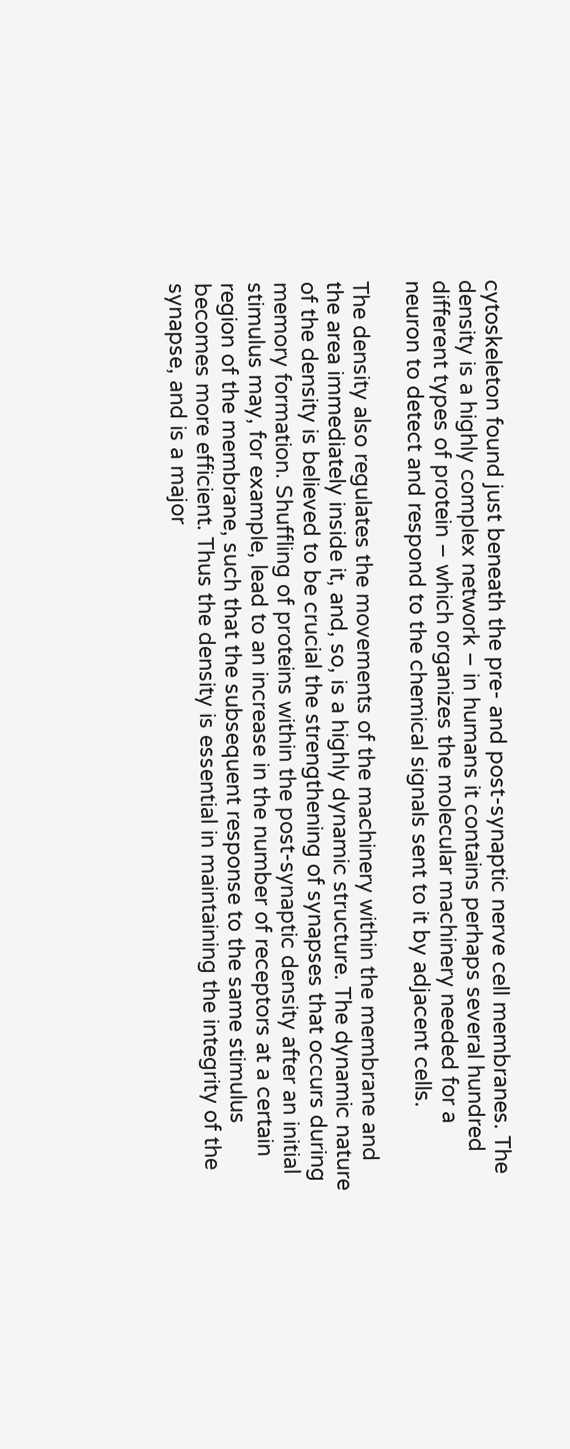cytoskeleton found just beneath the pre- and post-synaptic nerve cell membranes. The density is a highly complex network – in humans it contains perhaps several hundred different types of protein – which organizes the molecular machinery needed for a neuron to detect and respond to the chemical signals sent to it by adjacent cells.

The density also regulates the movements of the machinery within the membrane and the area immediately inside it, and, so, is a highly dynamic structure. The dynamic nature of the density is believed to be crucial the strengthening of synapses that occurs during memory formation. Shuffling of proteins within the post-synaptic density after an initial stimulus may, for example, lead to an increase in the number of receptors at a certain region of the membrane, such that the subsequent response to the same stimulus becomes more efficient. Thus the density is essential in maintaining the integrity of the synapse, and is a major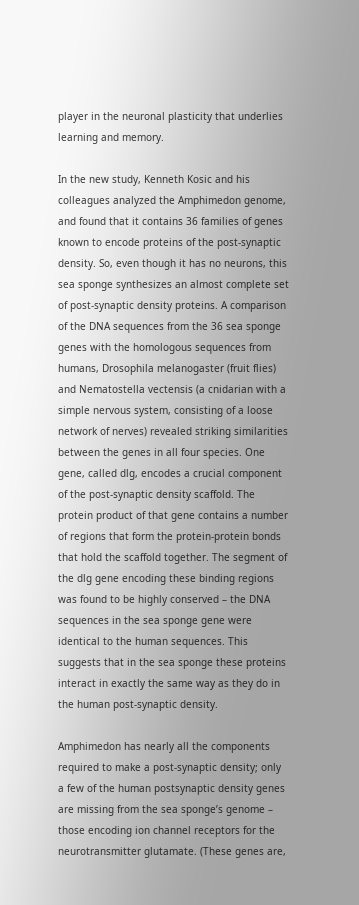player in the neuronal plasticity that underlies learning and memory.

In the new study, Kenneth Kosic and his colleagues analyzed the Amphimedon genome, and found that it contains 36 families of genes known to encode proteins of the post-synaptic density. So, even though it has no neurons, this sea sponge synthesizes an almost complete set of post-synaptic density proteins. A comparison of the DNA sequences from the 36 sea sponge genes with the homologous sequences from humans, Drosophila melanogaster (fruit flies) and Nematostella vectensis (a cnidarian with a simple nervous system, consisting of a loose network of nerves) revealed striking similarities between the genes in all four species. One gene, called dlg, encodes a crucial component of the post-synaptic density scaffold. The protein product of that gene contains a number of regions that form the protein-protein bonds that hold the scaffold together. The segment of the dlg gene encoding these binding regions was found to be highly conserved – the DNA sequences in the sea sponge gene were identical to the human sequences. This suggests that in the sea sponge these proteins interact in exactly the same way as they do in the human post-synaptic density.

Amphimedon has nearly all the components required to make a post-synaptic density; only a few of the human postsynaptic density genes are missing from the sea sponge’s genome – those encoding ion channel receptors for the neurotransmitter glutamate. (These genes are,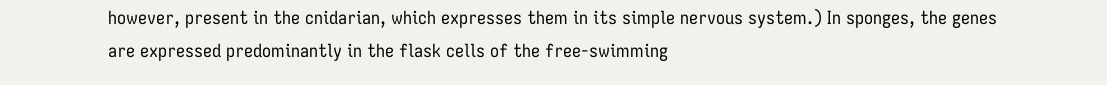however, present in the cnidarian, which expresses them in its simple nervous system.) In sponges, the genes are expressed predominantly in the flask cells of the free-swimming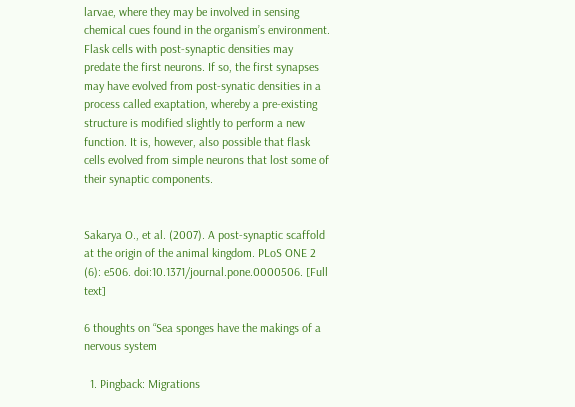larvae, where they may be involved in sensing chemical cues found in the organism’s environment. Flask cells with post-synaptic densities may predate the first neurons. If so, the first synapses may have evolved from post-synatic densities in a process called exaptation, whereby a pre-existing structure is modified slightly to perform a new function. It is, however, also possible that flask cells evolved from simple neurons that lost some of their synaptic components.


Sakarya O., et al. (2007). A post-synaptic scaffold at the origin of the animal kingdom. PLoS ONE 2 (6): e506. doi:10.1371/journal.pone.0000506. [Full text]

6 thoughts on “Sea sponges have the makings of a nervous system

  1. Pingback: Migrations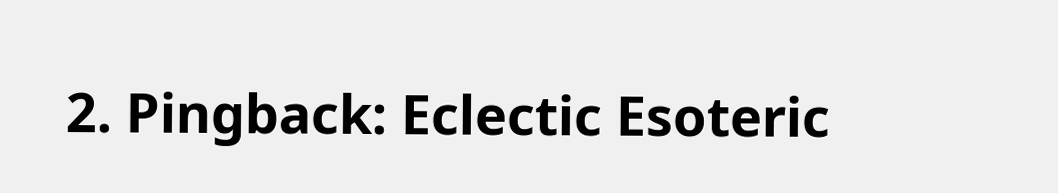2. Pingback: Eclectic Esoteric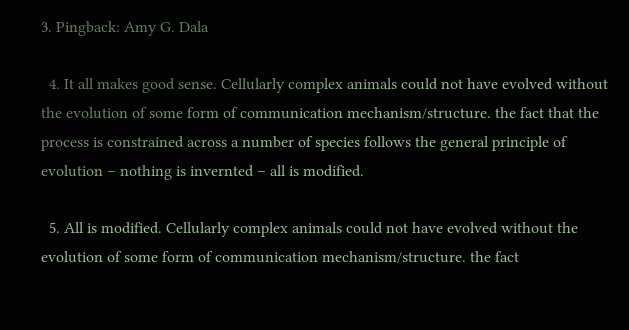3. Pingback: Amy G. Dala

  4. It all makes good sense. Cellularly complex animals could not have evolved without the evolution of some form of communication mechanism/structure. the fact that the process is constrained across a number of species follows the general principle of evolution – nothing is invernted – all is modified.

  5. All is modified. Cellularly complex animals could not have evolved without the evolution of some form of communication mechanism/structure. the fact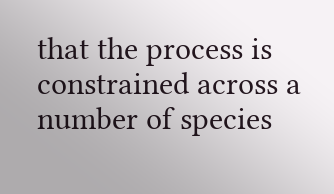that the process is constrained across a number of species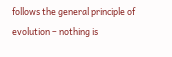follows the general principle of evolution – nothing is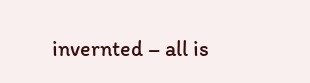invernted – all is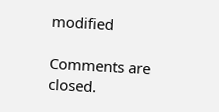modified

Comments are closed.